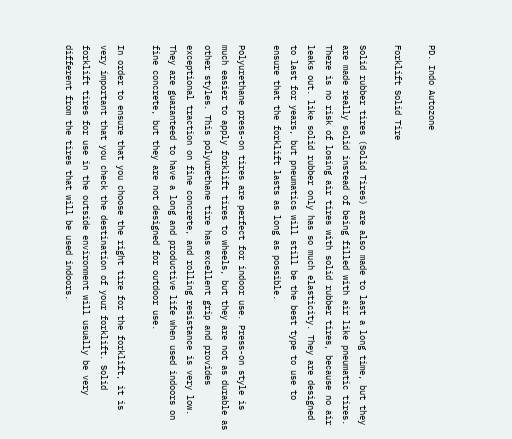PD. Indo Autozone

Forklift Solid Tire

Solid rubber tires (Solid Tires) are also made to last a long time, but they are made really solid instead of being filled with air like pneumatic tires. There is no risk of losing air tires with solid rubber tires, because no air leaks out. like solid rubber only has so much elasticity. They are designed to last for years, but pneumatics will still be the best type to use to ensure that the forklift lasts as long as possible.

Polyurethane press-on tires are perfect for indoor use. Press-on style is much easier to apply forklift tires to wheels, but they are not as durable as other styles. This polyurethane tire has excellent grip and provides exceptional traction on fine concrete, and rolling resistance is very low. They are guaranteed to have a long and productive life when used indoors on fine concrete, but they are not designed for outdoor use.

In order to ensure that you choose the right tire for the forklift, it is very important that you check the destination of your forklift. Solid forklift tires for use in the outside environment will usually be very different from the tires that will be used indoors.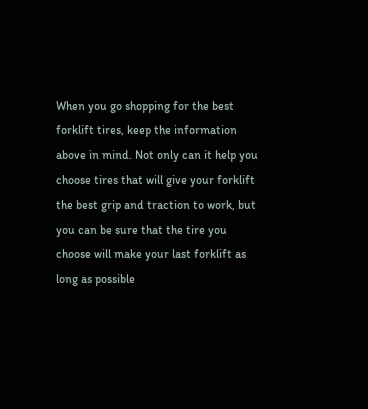When you go shopping for the best forklift tires, keep the information above in mind. Not only can it help you choose tires that will give your forklift the best grip and traction to work, but you can be sure that the tire you choose will make your last forklift as long as possible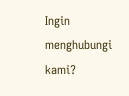Ingin menghubungi kami?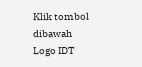Klik tombol dibawah
Logo IDT